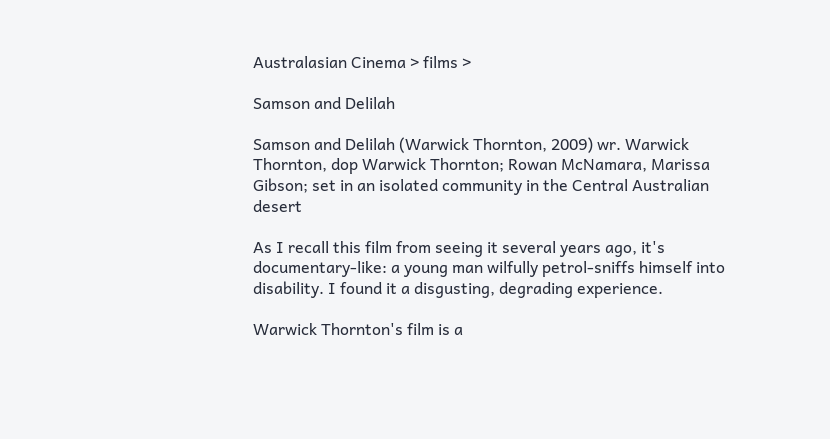Australasian Cinema > films >

Samson and Delilah

Samson and Delilah (Warwick Thornton, 2009) wr. Warwick Thornton, dop Warwick Thornton; Rowan McNamara, Marissa Gibson; set in an isolated community in the Central Australian desert

As I recall this film from seeing it several years ago, it's documentary-like: a young man wilfully petrol-sniffs himself into disability. I found it a disgusting, degrading experience.

Warwick Thornton's film is a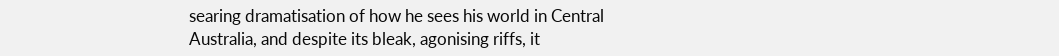searing dramatisation of how he sees his world in Central Australia, and despite its bleak, agonising riffs, it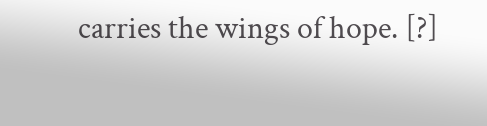carries the wings of hope. [?]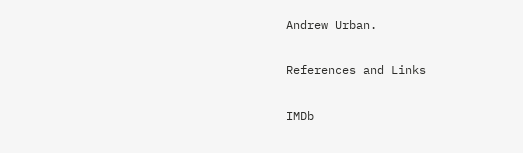Andrew Urban.

References and Links

IMDb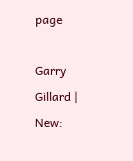page

Garry Gillard | New: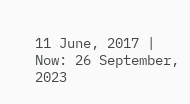11 June, 2017 | Now: 26 September, 2023